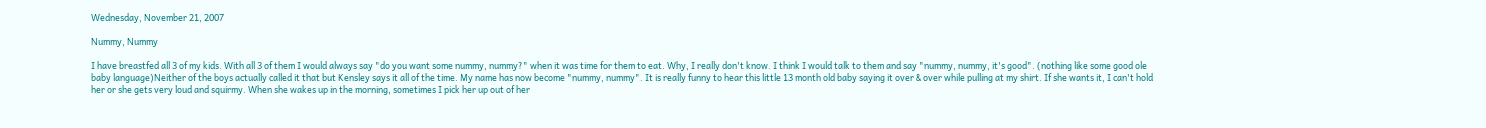Wednesday, November 21, 2007

Nummy, Nummy

I have breastfed all 3 of my kids. With all 3 of them I would always say "do you want some nummy, nummy?" when it was time for them to eat. Why, I really don't know. I think I would talk to them and say "nummy, nummy, it's good". (nothing like some good ole baby language)Neither of the boys actually called it that but Kensley says it all of the time. My name has now become "nummy, nummy". It is really funny to hear this little 13 month old baby saying it over & over while pulling at my shirt. If she wants it, I can't hold her or she gets very loud and squirmy. When she wakes up in the morning, sometimes I pick her up out of her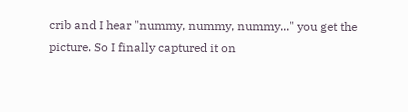crib and I hear "nummy, nummy, nummy..." you get the picture. So I finally captured it on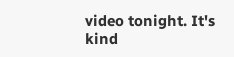video tonight. It's kind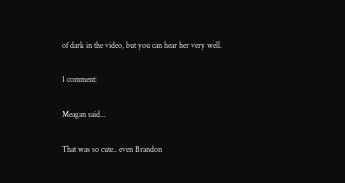of dark in the video, but you can hear her very well.

1 comment:

Meagan said...

That was so cute.. even Brandon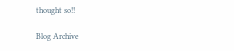thought so!!

Blog Archive